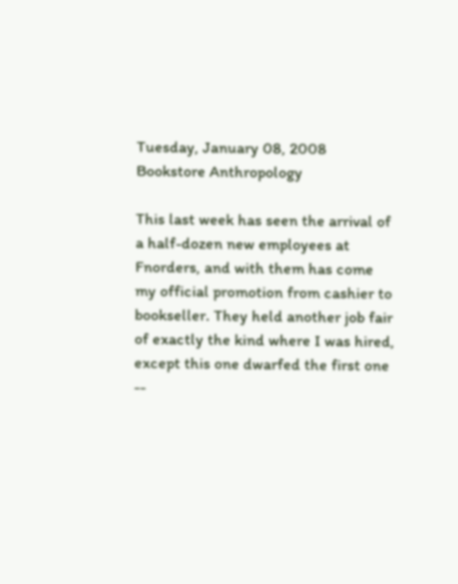Tuesday, January 08, 2008
Bookstore Anthropology

This last week has seen the arrival of a half-dozen new employees at Fnorders, and with them has come my official promotion from cashier to bookseller. They held another job fair of exactly the kind where I was hired, except this one dwarfed the first one --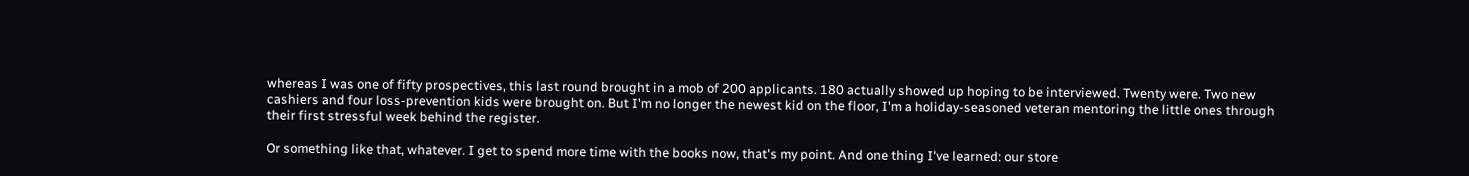whereas I was one of fifty prospectives, this last round brought in a mob of 200 applicants. 180 actually showed up hoping to be interviewed. Twenty were. Two new cashiers and four loss-prevention kids were brought on. But I'm no longer the newest kid on the floor, I'm a holiday-seasoned veteran mentoring the little ones through their first stressful week behind the register.

Or something like that, whatever. I get to spend more time with the books now, that's my point. And one thing I've learned: our store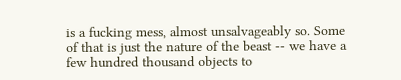is a fucking mess, almost unsalvageably so. Some of that is just the nature of the beast -- we have a few hundred thousand objects to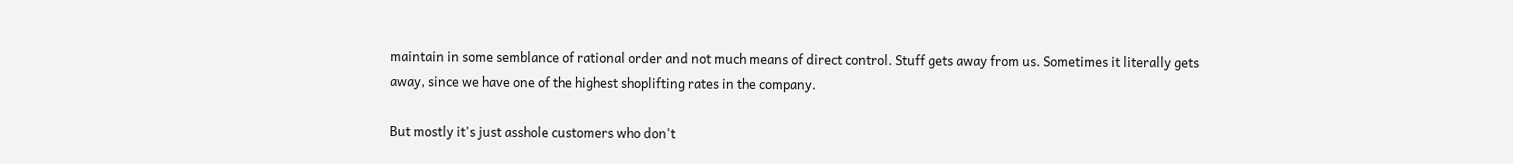maintain in some semblance of rational order and not much means of direct control. Stuff gets away from us. Sometimes it literally gets away, since we have one of the highest shoplifting rates in the company.

But mostly it's just asshole customers who don't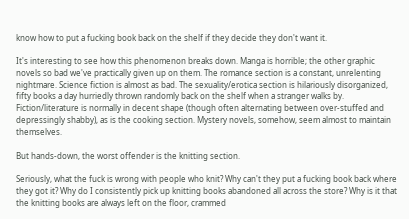know how to put a fucking book back on the shelf if they decide they don't want it.

It's interesting to see how this phenomenon breaks down. Manga is horrible; the other graphic novels so bad we've practically given up on them. The romance section is a constant, unrelenting nightmare. Science fiction is almost as bad. The sexuality/erotica section is hilariously disorganized, fifty books a day hurriedly thrown randomly back on the shelf when a stranger walks by. Fiction/literature is normally in decent shape (though often alternating between over-stuffed and depressingly shabby), as is the cooking section. Mystery novels, somehow, seem almost to maintain themselves.

But hands-down, the worst offender is the knitting section.

Seriously, what the fuck is wrong with people who knit? Why can't they put a fucking book back where they got it? Why do I consistently pick up knitting books abandoned all across the store? Why is it that the knitting books are always left on the floor, crammed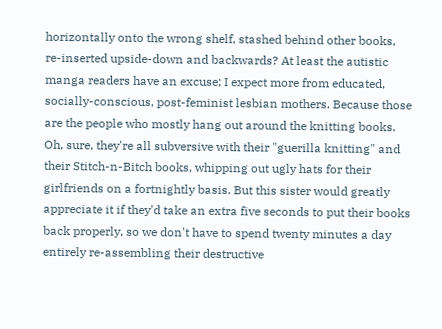horizontally onto the wrong shelf, stashed behind other books, re-inserted upside-down and backwards? At least the autistic manga readers have an excuse; I expect more from educated, socially-conscious, post-feminist lesbian mothers. Because those are the people who mostly hang out around the knitting books. Oh, sure, they're all subversive with their "guerilla knitting" and their Stitch-n-Bitch books, whipping out ugly hats for their girlfriends on a fortnightly basis. But this sister would greatly appreciate it if they'd take an extra five seconds to put their books back properly, so we don't have to spend twenty minutes a day entirely re-assembling their destructive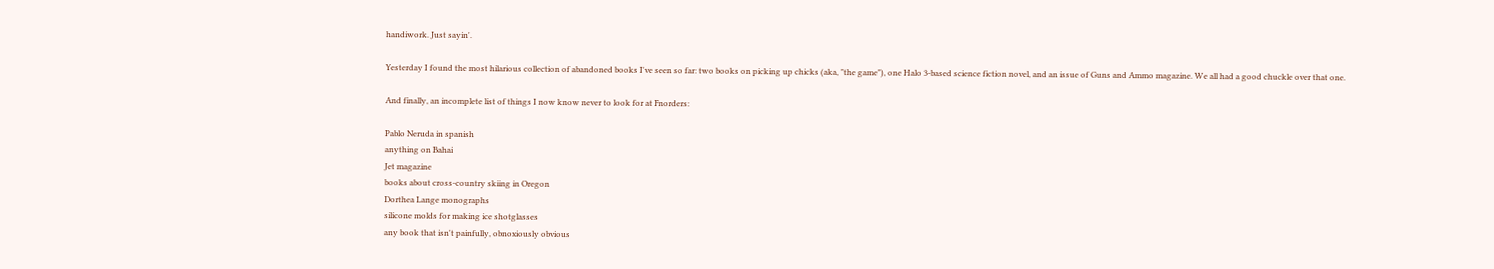handiwork. Just sayin'.

Yesterday I found the most hilarious collection of abandoned books I've seen so far: two books on picking up chicks (aka, "the game"), one Halo 3-based science fiction novel, and an issue of Guns and Ammo magazine. We all had a good chuckle over that one.

And finally, an incomplete list of things I now know never to look for at Fnorders:

Pablo Neruda in spanish
anything on Bahai
Jet magazine
books about cross-country skiing in Oregon
Dorthea Lange monographs
silicone molds for making ice shotglasses
any book that isn't painfully, obnoxiously obvious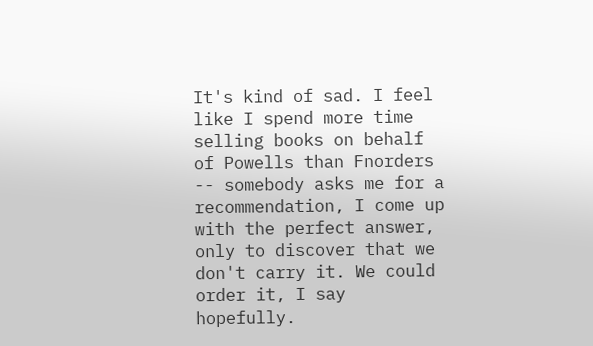It's kind of sad. I feel like I spend more time selling books on behalf of Powells than Fnorders -- somebody asks me for a recommendation, I come up with the perfect answer, only to discover that we don't carry it. We could order it, I say hopefully.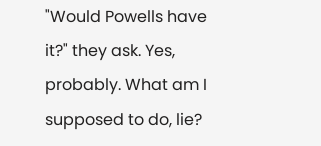"Would Powells have it?" they ask. Yes, probably. What am I supposed to do, lie?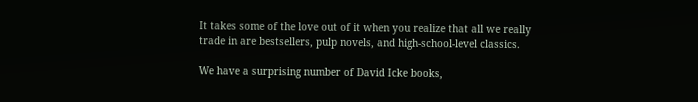It takes some of the love out of it when you realize that all we really trade in are bestsellers, pulp novels, and high-school-level classics.

We have a surprising number of David Icke books,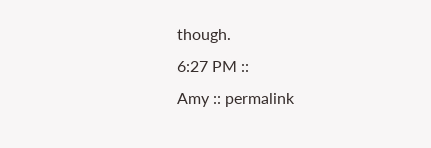though.
6:27 PM ::
Amy :: permalink